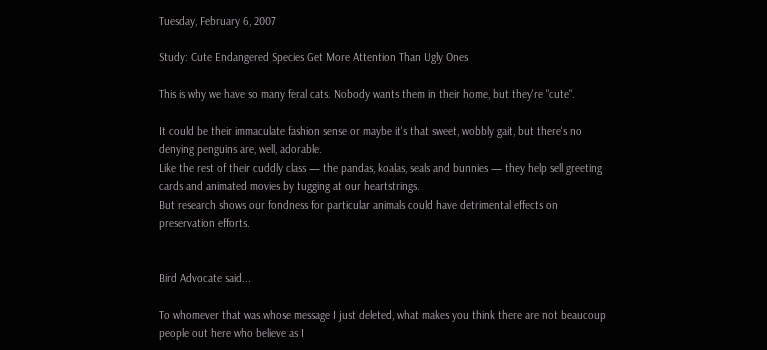Tuesday, February 6, 2007

Study: Cute Endangered Species Get More Attention Than Ugly Ones

This is why we have so many feral cats. Nobody wants them in their home, but they're "cute".

It could be their immaculate fashion sense or maybe it's that sweet, wobbly gait, but there's no denying penguins are, well, adorable.
Like the rest of their cuddly class — the pandas, koalas, seals and bunnies — they help sell greeting cards and animated movies by tugging at our heartstrings.
But research shows our fondness for particular animals could have detrimental effects on preservation efforts.


Bird Advocate said...

To whomever that was whose message I just deleted, what makes you think there are not beaucoup people out here who believe as I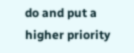do and put a higher priority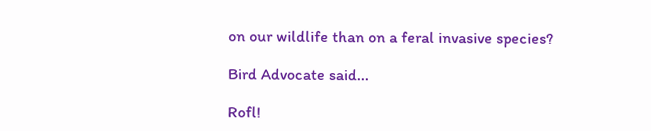on our wildlife than on a feral invasive species?

Bird Advocate said...

Rofl!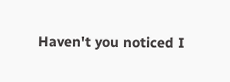Haven't you noticed I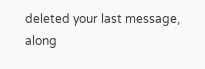deleted your last message, along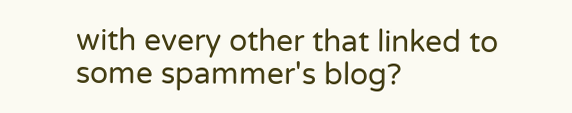with every other that linked to some spammer's blog?